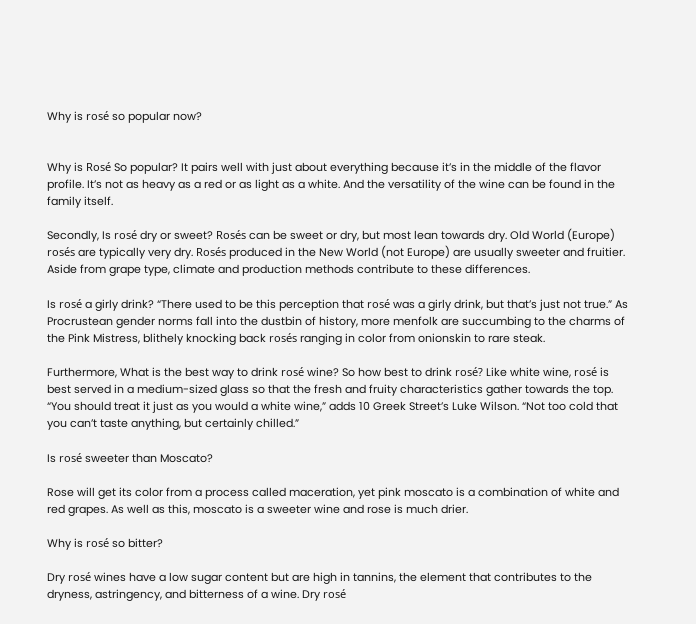Why is rosé so popular now?


Why is Rosé So popular? It pairs well with just about everything because it’s in the middle of the flavor profile. It’s not as heavy as a red or as light as a white. And the versatility of the wine can be found in the family itself.

Secondly, Is rosé dry or sweet? Rosés can be sweet or dry, but most lean towards dry. Old World (Europe) rosés are typically very dry. Rosés produced in the New World (not Europe) are usually sweeter and fruitier. Aside from grape type, climate and production methods contribute to these differences.

Is rosé a girly drink? “There used to be this perception that rosé was a girly drink, but that’s just not true.” As Procrustean gender norms fall into the dustbin of history, more menfolk are succumbing to the charms of the Pink Mistress, blithely knocking back rosés ranging in color from onionskin to rare steak.

Furthermore, What is the best way to drink rosé wine? So how best to drink rosé? Like white wine, rosé is best served in a medium-sized glass so that the fresh and fruity characteristics gather towards the top. “You should treat it just as you would a white wine,” adds 10 Greek Street’s Luke Wilson. “Not too cold that you can’t taste anything, but certainly chilled.”

Is rosé sweeter than Moscato?

Rose will get its color from a process called maceration, yet pink moscato is a combination of white and red grapes. As well as this, moscato is a sweeter wine and rose is much drier.

Why is rosé so bitter?

Dry rosé wines have a low sugar content but are high in tannins, the element that contributes to the dryness, astringency, and bitterness of a wine. Dry rosé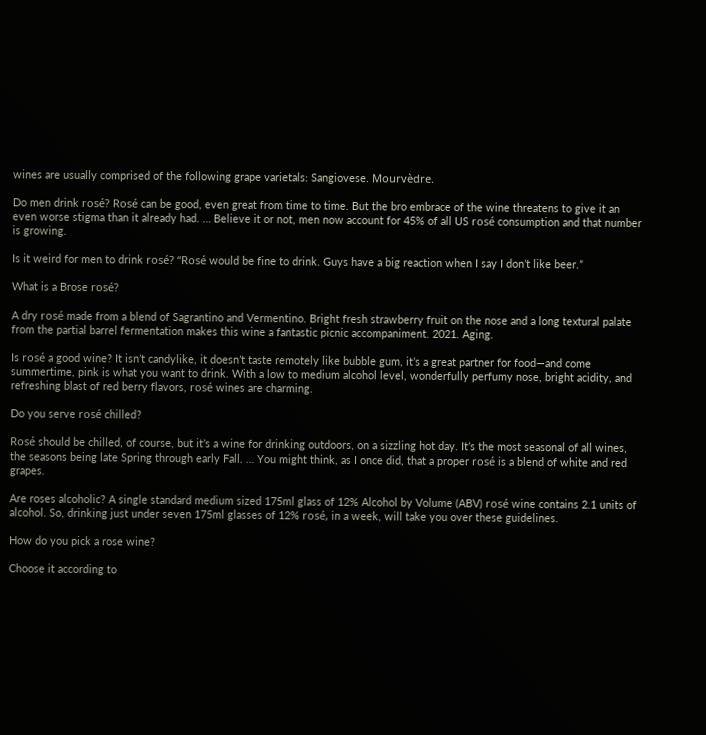wines are usually comprised of the following grape varietals: Sangiovese. Mourvèdre.

Do men drink rosé? Rosé can be good, even great from time to time. But the bro embrace of the wine threatens to give it an even worse stigma than it already had. … Believe it or not, men now account for 45% of all US rosé consumption and that number is growing.

Is it weird for men to drink rosé? “Rosé would be fine to drink. Guys have a big reaction when I say I don’t like beer.”

What is a Brose rosé?

A dry rosé made from a blend of Sagrantino and Vermentino. Bright fresh strawberry fruit on the nose and a long textural palate from the partial barrel fermentation makes this wine a fantastic picnic accompaniment. 2021. Aging.

Is rosé a good wine? It isn’t candylike, it doesn’t taste remotely like bubble gum, it’s a great partner for food—and come summertime, pink is what you want to drink. With a low to medium alcohol level, wonderfully perfumy nose, bright acidity, and refreshing blast of red berry flavors, rosé wines are charming.

Do you serve rosé chilled?

Rosé should be chilled, of course, but it’s a wine for drinking outdoors, on a sizzling hot day. It’s the most seasonal of all wines, the seasons being late Spring through early Fall. … You might think, as I once did, that a proper rosé is a blend of white and red grapes.

Are roses alcoholic? A single standard medium sized 175ml glass of 12% Alcohol by Volume (ABV) rosé wine contains 2.1 units of alcohol. So, drinking just under seven 175ml glasses of 12% rosé, in a week, will take you over these guidelines.

How do you pick a rose wine?

Choose it according to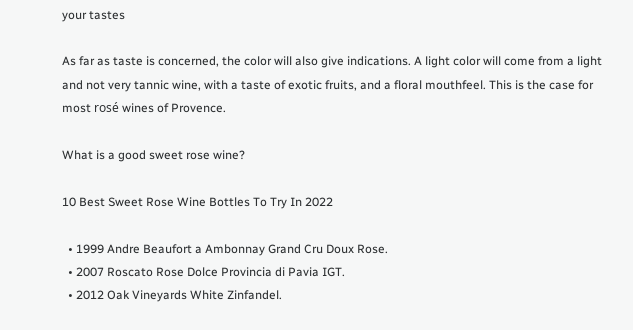your tastes

As far as taste is concerned, the color will also give indications. A light color will come from a light and not very tannic wine, with a taste of exotic fruits, and a floral mouthfeel. This is the case for most rosé wines of Provence.

What is a good sweet rose wine?

10 Best Sweet Rose Wine Bottles To Try In 2022

  • 1999 Andre Beaufort a Ambonnay Grand Cru Doux Rose.
  • 2007 Roscato Rose Dolce Provincia di Pavia IGT.
  • 2012 Oak Vineyards White Zinfandel.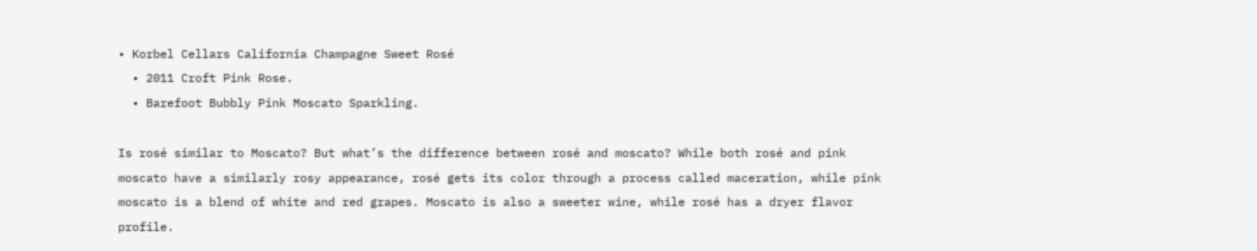• Korbel Cellars California Champagne Sweet Rosé
  • 2011 Croft Pink Rose.
  • Barefoot Bubbly Pink Moscato Sparkling.

Is rosé similar to Moscato? But what’s the difference between rosé and moscato? While both rosé and pink moscato have a similarly rosy appearance, rosé gets its color through a process called maceration, while pink moscato is a blend of white and red grapes. Moscato is also a sweeter wine, while rosé has a dryer flavor profile.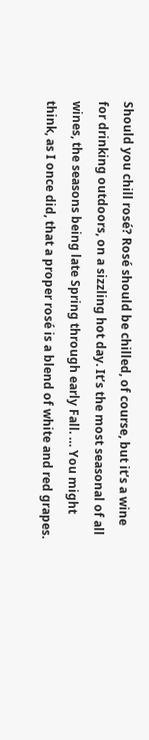Should you chill rosé? Rosé should be chilled, of course, but it’s a wine for drinking outdoors, on a sizzling hot day. It’s the most seasonal of all wines, the seasons being late Spring through early Fall. … You might think, as I once did, that a proper rosé is a blend of white and red grapes.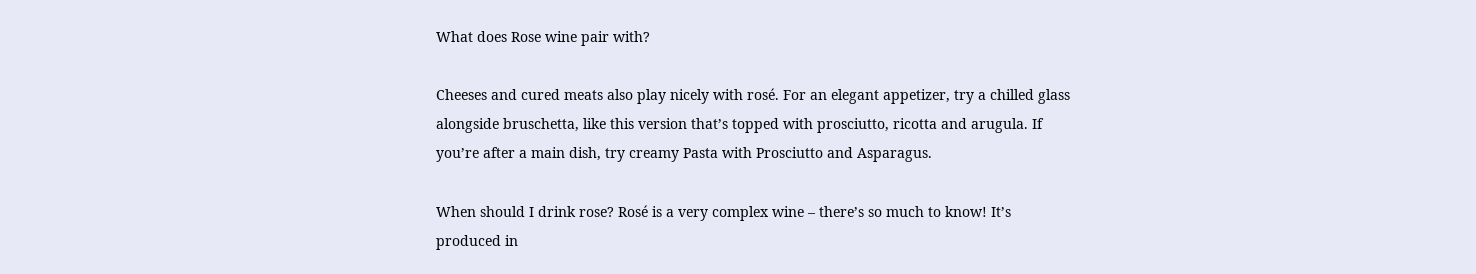What does Rose wine pair with?

Cheeses and cured meats also play nicely with rosé. For an elegant appetizer, try a chilled glass alongside bruschetta, like this version that’s topped with prosciutto, ricotta and arugula. If you’re after a main dish, try creamy Pasta with Prosciutto and Asparagus.

When should I drink rose? Rosé is a very complex wine – there’s so much to know! It’s produced in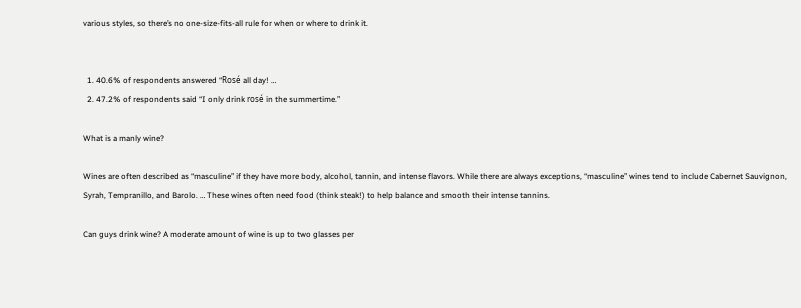various styles, so there’s no one-size-fits-all rule for when or where to drink it.


  1. 40.6% of respondents answered “Rosé all day! …
  2. 47.2% of respondents said “I only drink rosé in the summertime.”

What is a manly wine?

Wines are often described as “masculine” if they have more body, alcohol, tannin, and intense flavors. While there are always exceptions, “masculine” wines tend to include Cabernet Sauvignon, Syrah, Tempranillo, and Barolo. … These wines often need food (think steak!) to help balance and smooth their intense tannins.

Can guys drink wine? A moderate amount of wine is up to two glasses per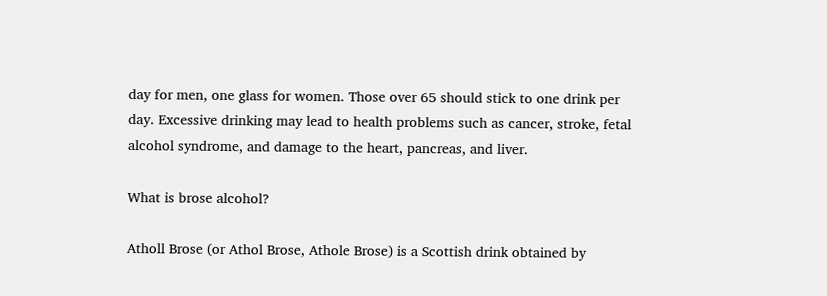day for men, one glass for women. Those over 65 should stick to one drink per day. Excessive drinking may lead to health problems such as cancer, stroke, fetal alcohol syndrome, and damage to the heart, pancreas, and liver.

What is brose alcohol?

Atholl Brose (or Athol Brose, Athole Brose) is a Scottish drink obtained by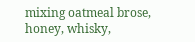mixing oatmeal brose, honey, whisky,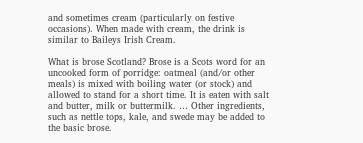and sometimes cream (particularly on festive occasions). When made with cream, the drink is similar to Baileys Irish Cream.

What is brose Scotland? Brose is a Scots word for an uncooked form of porridge: oatmeal (and/or other meals) is mixed with boiling water (or stock) and allowed to stand for a short time. It is eaten with salt and butter, milk or buttermilk. … Other ingredients, such as nettle tops, kale, and swede may be added to the basic brose.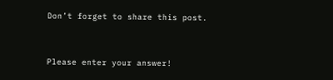Don’t forget to share this post.


Please enter your answer!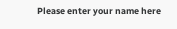Please enter your name here